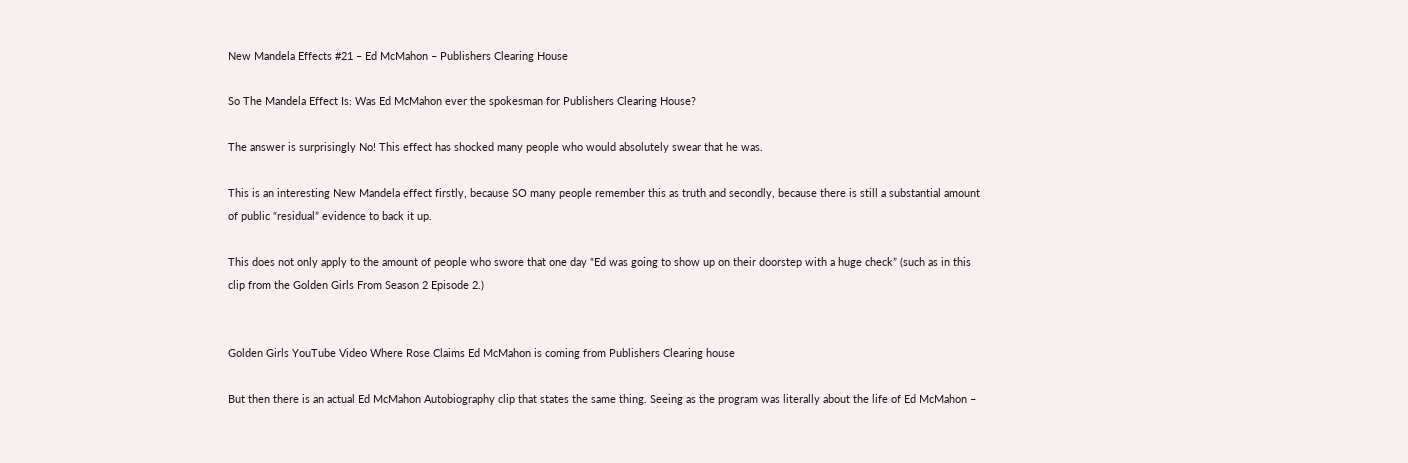New Mandela Effects #21 – Ed McMahon – Publishers Clearing House

So The Mandela Effect Is: Was Ed McMahon ever the spokesman for Publishers Clearing House?

The answer is surprisingly No! This effect has shocked many people who would absolutely swear that he was.

This is an interesting New Mandela effect firstly, because SO many people remember this as truth and secondly, because there is still a substantial amount of public “residual” evidence to back it up.

This does not only apply to the amount of people who swore that one day “Ed was going to show up on their doorstep with a huge check” (such as in this clip from the Golden Girls From Season 2 Episode 2.)


Golden Girls YouTube Video Where Rose Claims Ed McMahon is coming from Publishers Clearing house

But then there is an actual Ed McMahon Autobiography clip that states the same thing. Seeing as the program was literally about the life of Ed McMahon –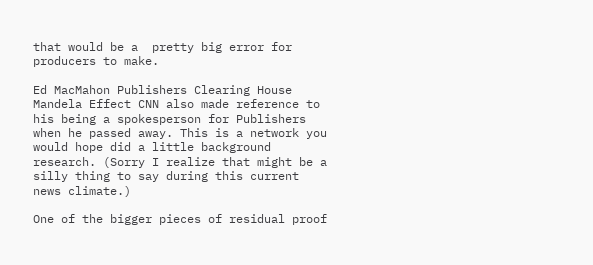that would be a  pretty big error for producers to make.

Ed MacMahon Publishers Clearing House Mandela Effect CNN also made reference to his being a spokesperson for Publishers when he passed away. This is a network you would hope did a little background research. (Sorry I realize that might be a silly thing to say during this current news climate.)

One of the bigger pieces of residual proof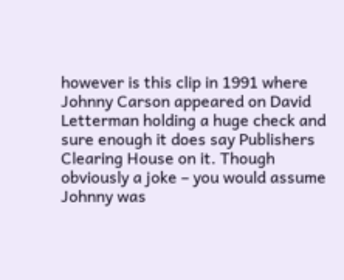however is this clip in 1991 where Johnny Carson appeared on David Letterman holding a huge check and sure enough it does say Publishers Clearing House on it. Though obviously a joke – you would assume Johnny was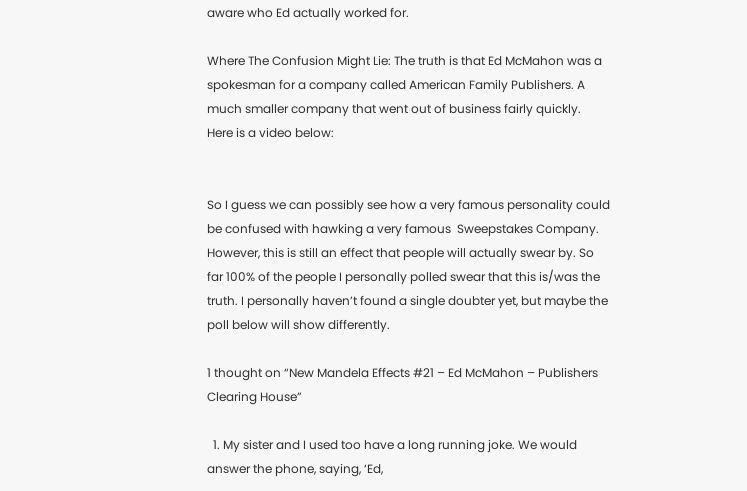aware who Ed actually worked for.

Where The Confusion Might Lie: The truth is that Ed McMahon was a spokesman for a company called American Family Publishers. A much smaller company that went out of business fairly quickly.  Here is a video below:


So I guess we can possibly see how a very famous personality could be confused with hawking a very famous  Sweepstakes Company. However, this is still an effect that people will actually swear by. So far 100% of the people I personally polled swear that this is/was the truth. I personally haven’t found a single doubter yet, but maybe the poll below will show differently.

1 thought on “New Mandela Effects #21 – Ed McMahon – Publishers Clearing House”

  1. My sister and I used too have a long running joke. We would answer the phone, saying, ‘Ed,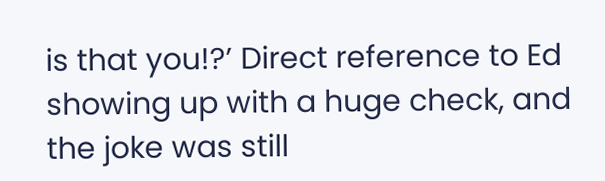is that you!?’ Direct reference to Ed showing up with a huge check, and the joke was still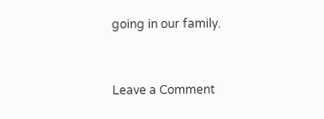going in our family.


Leave a Comment